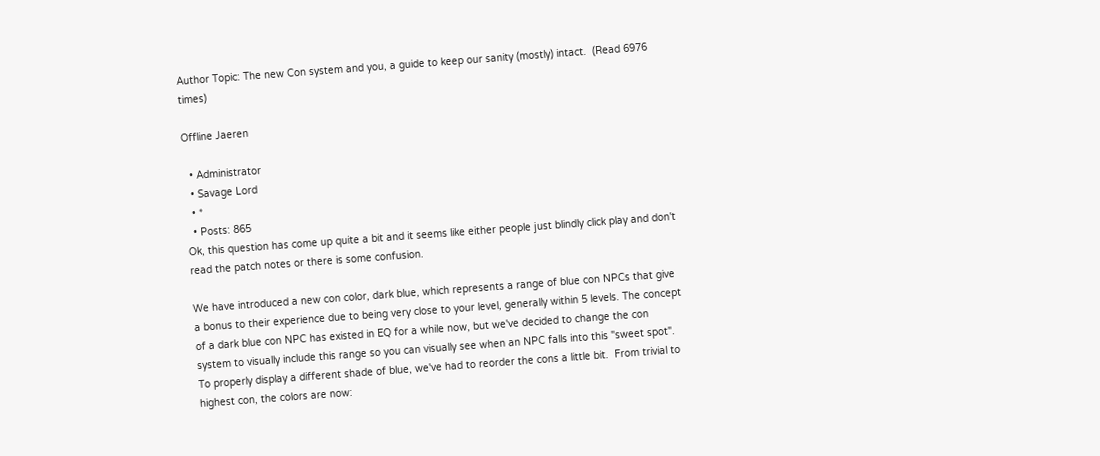Author Topic: The new Con system and you, a guide to keep our sanity (mostly) intact.  (Read 6976 times)

Offline Jaeren

  • Administrator
  • Savage Lord
  • *
  • Posts: 865
Ok, this question has come up quite a bit and it seems like either people just blindly click play and don't read the patch notes or there is some confusion.

We have introduced a new con color, dark blue, which represents a range of blue con NPCs that give a bonus to their experience due to being very close to your level, generally within 5 levels. The concept of a dark blue con NPC has existed in EQ for a while now, but we've decided to change the con system to visually include this range so you can visually see when an NPC falls into this "sweet spot". To properly display a different shade of blue, we've had to reorder the cons a little bit.  From trivial to highest con, the colors are now: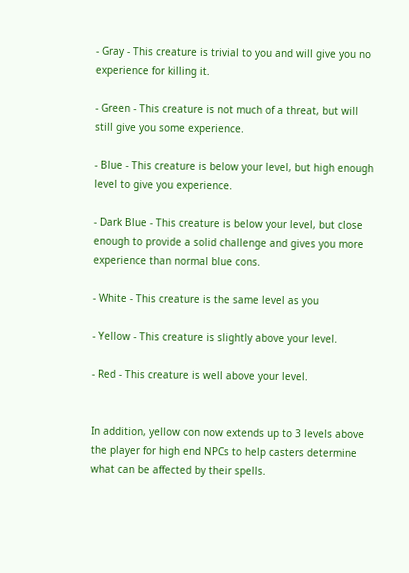- Gray - This creature is trivial to you and will give you no experience for killing it.

- Green - This creature is not much of a threat, but will still give you some experience.

- Blue - This creature is below your level, but high enough level to give you experience.

- Dark Blue - This creature is below your level, but close enough to provide a solid challenge and gives you more experience than normal blue cons.

- White - This creature is the same level as you

- Yellow - This creature is slightly above your level.

- Red - This creature is well above your level.


In addition, yellow con now extends up to 3 levels above the player for high end NPCs to help casters determine what can be affected by their spells.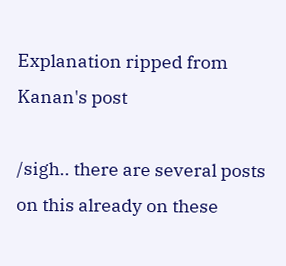Explanation ripped from Kanan's post

/sigh.. there are several posts on this already on these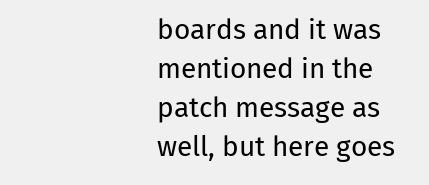boards and it was mentioned in the patch message as well, but here goes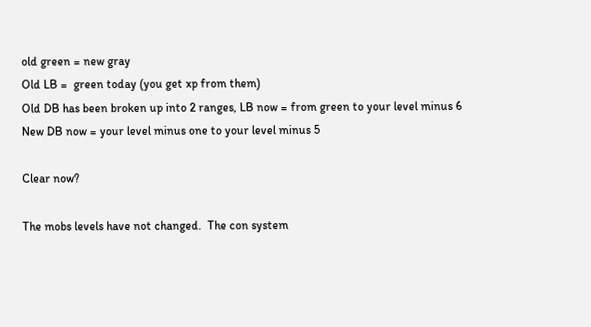old green = new gray
Old LB =  green today (you get xp from them)
Old DB has been broken up into 2 ranges, LB now = from green to your level minus 6
New DB now = your level minus one to your level minus 5

Clear now?

The mobs levels have not changed.  The con system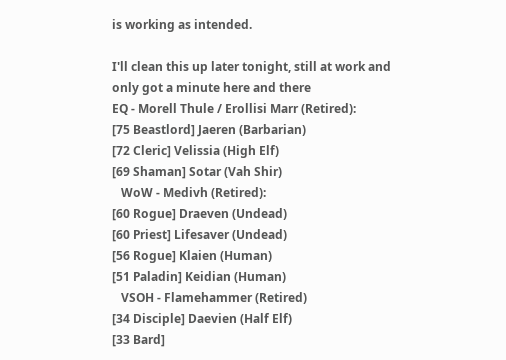is working as intended.

I'll clean this up later tonight, still at work and only got a minute here and there
EQ - Morell Thule / Erollisi Marr (Retired):
[75 Beastlord] Jaeren (Barbarian)
[72 Cleric] Velissia (High Elf)
[69 Shaman] Sotar (Vah Shir)
   WoW - Medivh (Retired):
[60 Rogue] Draeven (Undead)
[60 Priest] Lifesaver (Undead)
[56 Rogue] Klaien (Human)
[51 Paladin] Keidian (Human)
   VSOH - Flamehammer (Retired)
[34 Disciple] Daevien (Half Elf)
[33 Bard]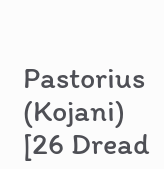Pastorius (Kojani)
[26 Dread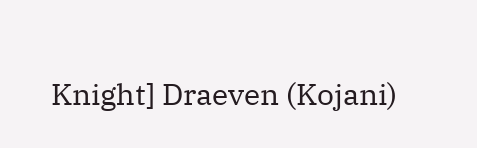Knight] Draeven (Kojani)